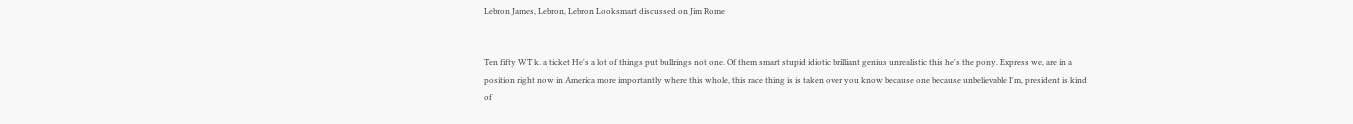Lebron James, Lebron, Lebron Looksmart discussed on Jim Rome


Ten fifty WT k. a ticket He's a lot of things put bullrings not one. Of them smart stupid idiotic brilliant genius unrealistic this he's the pony. Express we, are in a position right now in America more importantly where this whole, this race thing is is taken over you know because one because unbelievable I'm, president is kind of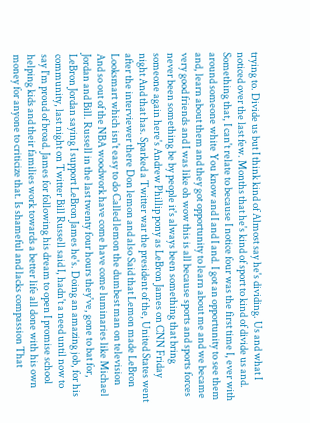trying to. Divide us but I think kind of Almost say he's dividing. Us and what I noticed over the last few. Months that he's kind of sport to kind of divide us and. Something that, I can't relate to because I notice four was the first time I, ever with around someone white You know and I and I and. I got an opportunity to see them and, learn about them and they got opportunity to learn about me and we became very good friends and I was like oh wow this is all because sports and sports forces never been something be by people it's always been something that bring someone again here's Andrew Phillip pony as LeBron James on CNN Friday night And that has. Sparked a Twitter war the president of the, United States went after the interviewer there Don lemon and also Said that Lemon made LeBron Looksmart which isn't easy to do Called lemon the dumbest man on television And so out of the NBA woodwork have come have come luminaries like Michael Jordan and Bill. Russell in the last twenty four hours they've, gone to bat for, LeBron Jordan saying I support LeBron James he's. Doing an amazing job, for his community, last night on Twitter Bill Russell said I, hadn't a need until now to say I'm proud of broad. James for following his dream to open I promise school helping kids and their families work towards a better life all done with his own money for anyone to criticize that. Is shameful and lacks compassion That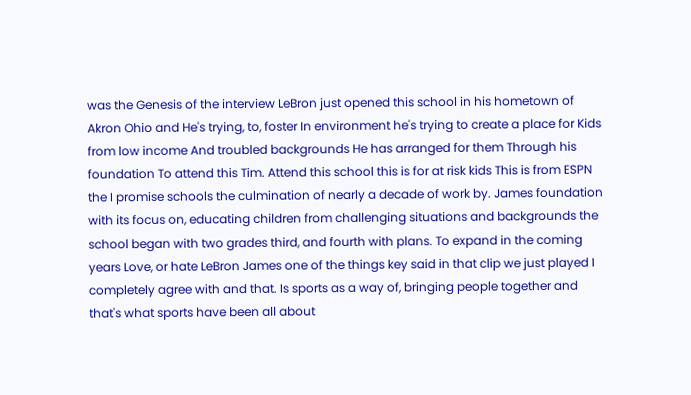was the Genesis of the interview LeBron just opened this school in his hometown of Akron Ohio and He's trying, to, foster In environment he's trying to create a place for Kids from low income And troubled backgrounds He has arranged for them Through his foundation To attend this Tim. Attend this school this is for at risk kids This is from ESPN the I promise schools the culmination of nearly a decade of work by. James foundation with its focus on, educating children from challenging situations and backgrounds the school began with two grades third, and fourth with plans. To expand in the coming years Love, or hate LeBron James one of the things key said in that clip we just played I completely agree with and that. Is sports as a way of, bringing people together and that's what sports have been all about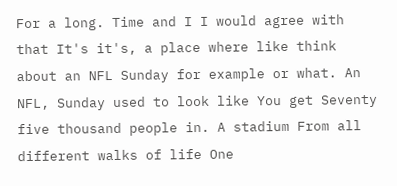For a long. Time and I I would agree with that It's it's, a place where like think about an NFL Sunday for example or what. An NFL, Sunday used to look like You get Seventy five thousand people in. A stadium From all different walks of life One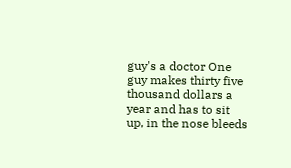guy's a doctor One guy makes thirty five thousand dollars a year and has to sit up, in the nose bleeds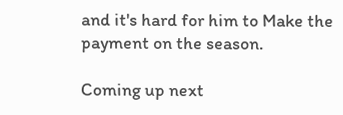and it's hard for him to Make the payment on the season.

Coming up next